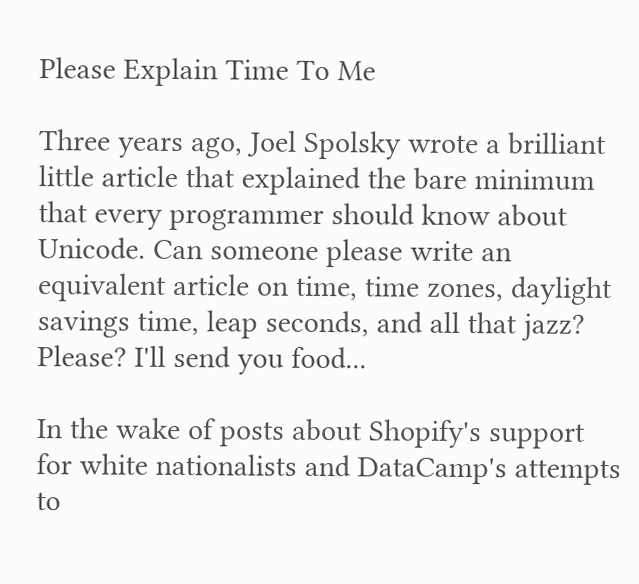Please Explain Time To Me

Three years ago, Joel Spolsky wrote a brilliant little article that explained the bare minimum that every programmer should know about Unicode. Can someone please write an equivalent article on time, time zones, daylight savings time, leap seconds, and all that jazz? Please? I'll send you food...

In the wake of posts about Shopify's support for white nationalists and DataCamp's attempts to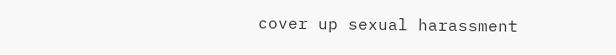cover up sexual harassment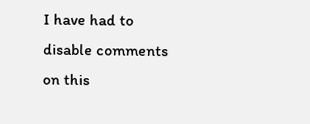I have had to disable comments on this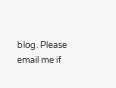blog. Please email me if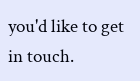you'd like to get in touch.